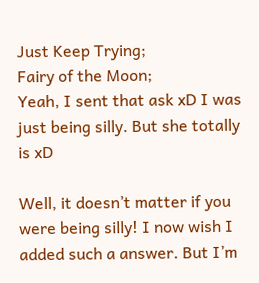Just Keep Trying;
Fairy of the Moon;
Yeah, I sent that ask xD I was just being silly. But she totally is xD

Well, it doesn’t matter if you were being silly! I now wish I added such a answer. But I’m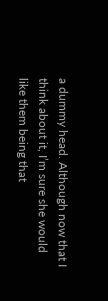a dummy head. Although now that I think about it, I’m sure she would like them being that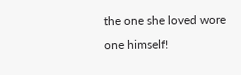the one she loved wore one himself!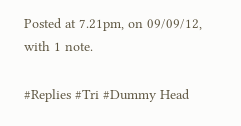Posted at 7.21pm, on 09/09/12, with 1 note.

#Replies #Tri #Dummy Head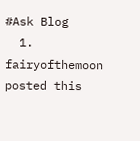#Ask Blog
  1. fairyofthemoon posted this